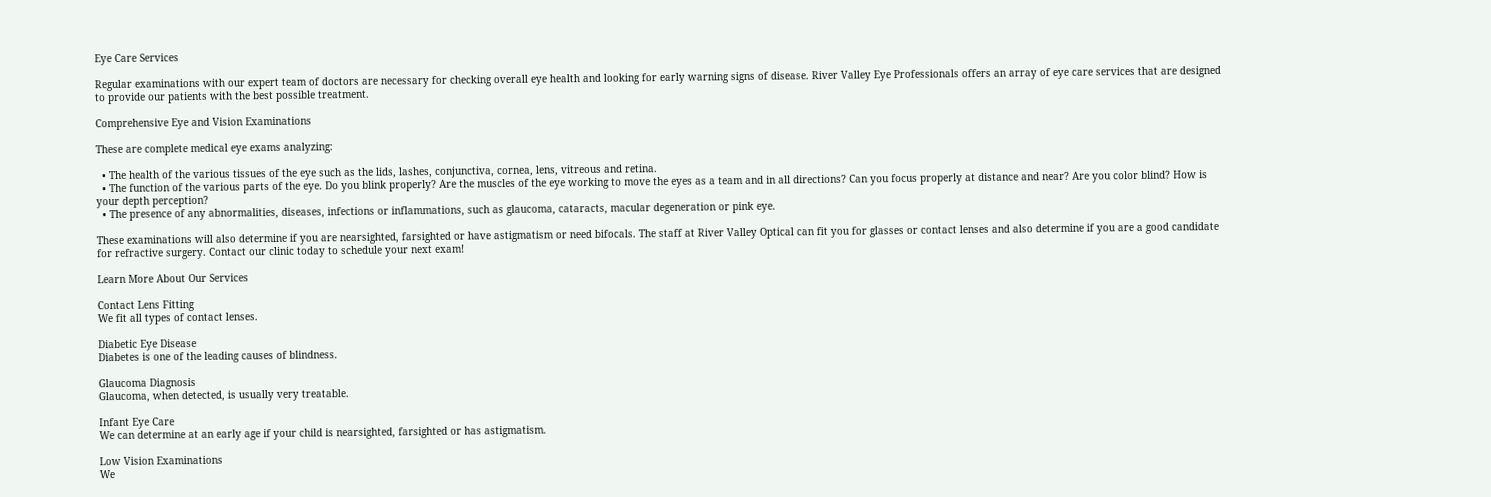Eye Care Services

Regular examinations with our expert team of doctors are necessary for checking overall eye health and looking for early warning signs of disease. River Valley Eye Professionals offers an array of eye care services that are designed to provide our patients with the best possible treatment.

Comprehensive Eye and Vision Examinations

These are complete medical eye exams analyzing:

  • The health of the various tissues of the eye such as the lids, lashes, conjunctiva, cornea, lens, vitreous and retina.
  • The function of the various parts of the eye. Do you blink properly? Are the muscles of the eye working to move the eyes as a team and in all directions? Can you focus properly at distance and near? Are you color blind? How is your depth perception?
  • The presence of any abnormalities, diseases, infections or inflammations, such as glaucoma, cataracts, macular degeneration or pink eye.

These examinations will also determine if you are nearsighted, farsighted or have astigmatism or need bifocals. The staff at River Valley Optical can fit you for glasses or contact lenses and also determine if you are a good candidate for refractive surgery. Contact our clinic today to schedule your next exam!

Learn More About Our Services

Contact Lens Fitting
We fit all types of contact lenses.

Diabetic Eye Disease
Diabetes is one of the leading causes of blindness.

Glaucoma Diagnosis
Glaucoma, when detected, is usually very treatable.

Infant Eye Care
We can determine at an early age if your child is nearsighted, farsighted or has astigmatism.

Low Vision Examinations
We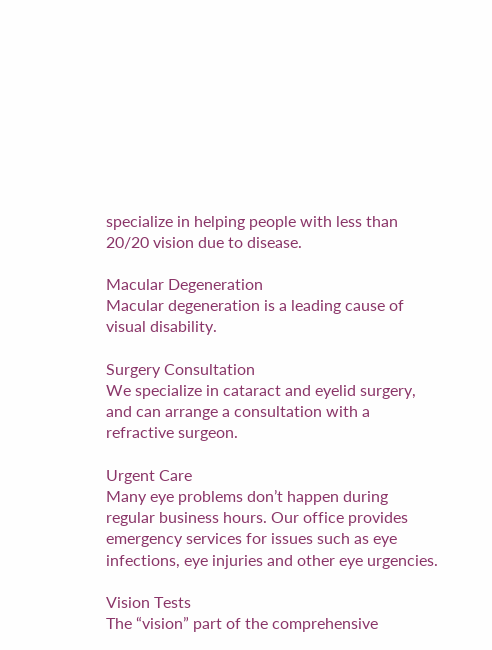specialize in helping people with less than 20/20 vision due to disease.

Macular Degeneration
Macular degeneration is a leading cause of visual disability.

Surgery Consultation
We specialize in cataract and eyelid surgery, and can arrange a consultation with a refractive surgeon.

Urgent Care
Many eye problems don’t happen during regular business hours. Our office provides emergency services for issues such as eye infections, eye injuries and other eye urgencies.

Vision Tests
The “vision” part of the comprehensive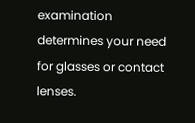examination determines your need for glasses or contact lenses.